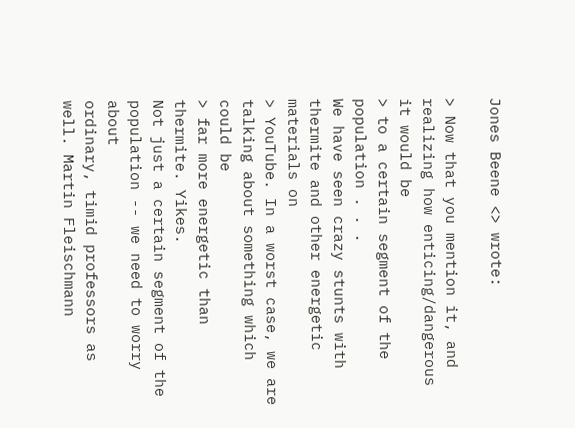Jones Beene <> wrote:

> Now that you mention it, and realizing how enticing/dangerous it would be
> to a certain segment of the population . . .
We have seen crazy stunts with thermite and other energetic materials on
> YouTube. In a worst case, we are talking about something which could be
> far more energetic than thermite. Yikes.
Not just a certain segment of the population -- we need to worry about
ordinary, timid professors as well. Martin Fleischmann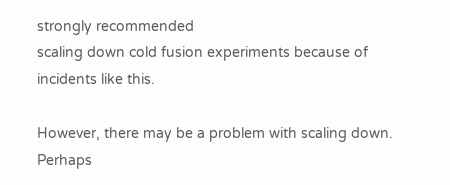strongly recommended
scaling down cold fusion experiments because of incidents like this.

However, there may be a problem with scaling down. Perhaps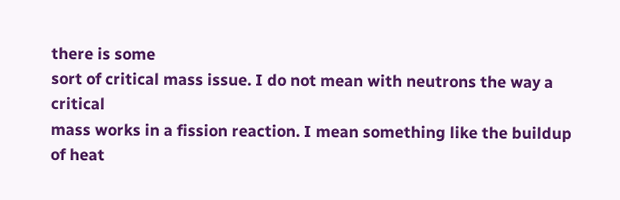there is some
sort of critical mass issue. I do not mean with neutrons the way a critical
mass works in a fission reaction. I mean something like the buildup of heat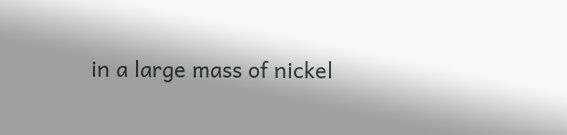in a large mass of nickel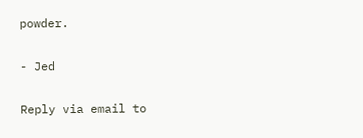powder.

- Jed

Reply via email to